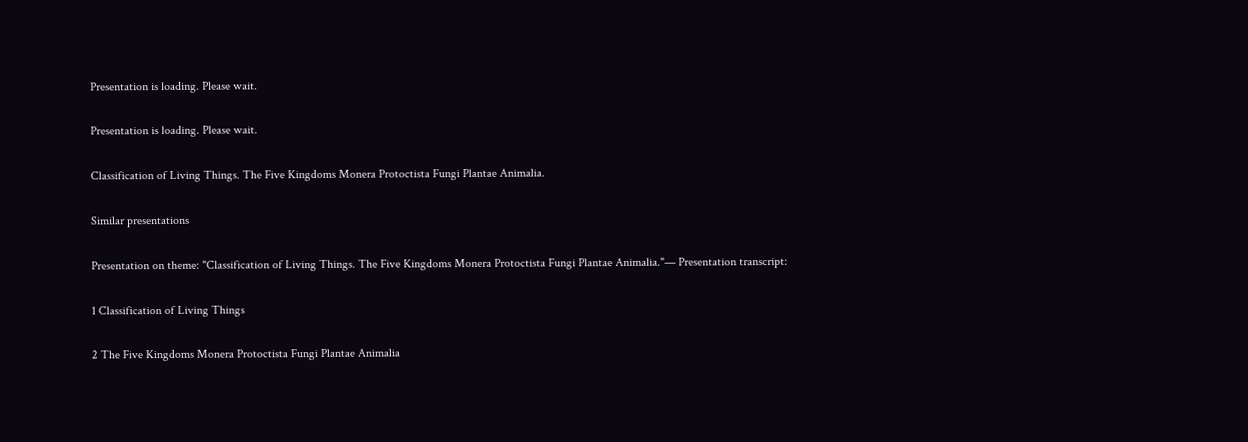Presentation is loading. Please wait.

Presentation is loading. Please wait.

Classification of Living Things. The Five Kingdoms Monera Protoctista Fungi Plantae Animalia.

Similar presentations

Presentation on theme: "Classification of Living Things. The Five Kingdoms Monera Protoctista Fungi Plantae Animalia."— Presentation transcript:

1 Classification of Living Things

2 The Five Kingdoms Monera Protoctista Fungi Plantae Animalia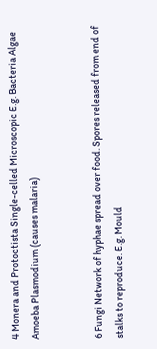4 Monera and Protoctista Single-celled Microscopic E.g. Bacteria Algae Amoeba Plasmodium (causes malaria)


6 Fungi Network of hyphae spread over food. Spores released from end of stalks to reproduce. E.g. Mould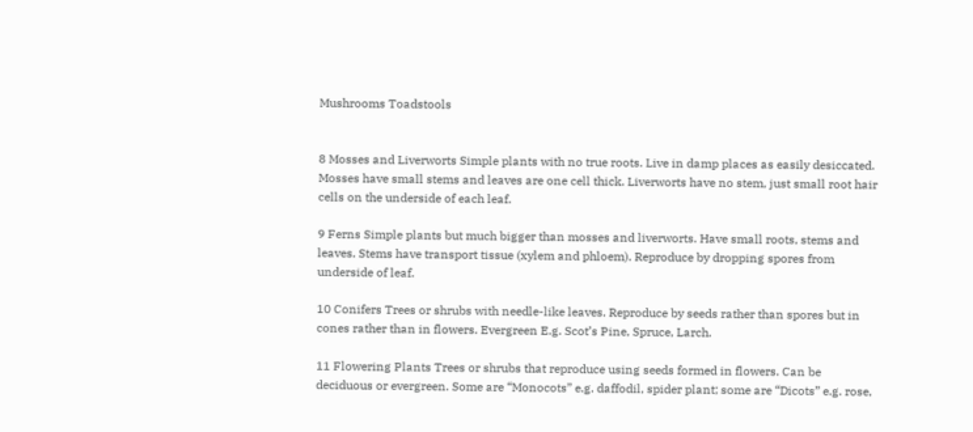Mushrooms Toadstools


8 Mosses and Liverworts Simple plants with no true roots. Live in damp places as easily desiccated. Mosses have small stems and leaves are one cell thick. Liverworts have no stem, just small root hair cells on the underside of each leaf.

9 Ferns Simple plants but much bigger than mosses and liverworts. Have small roots, stems and leaves. Stems have transport tissue (xylem and phloem). Reproduce by dropping spores from underside of leaf.

10 Conifers Trees or shrubs with needle-like leaves. Reproduce by seeds rather than spores but in cones rather than in flowers. Evergreen E.g. Scot’s Pine, Spruce, Larch.

11 Flowering Plants Trees or shrubs that reproduce using seeds formed in flowers. Can be deciduous or evergreen. Some are “Monocots” e.g. daffodil, spider plant; some are “Dicots” e.g. rose,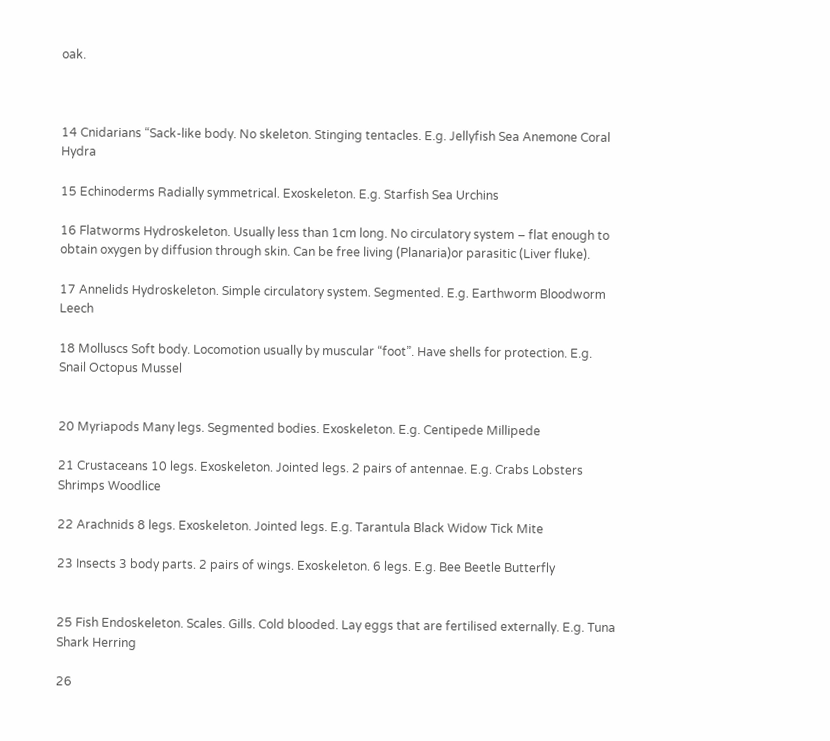oak.



14 Cnidarians “Sack-like body. No skeleton. Stinging tentacles. E.g. Jellyfish Sea Anemone Coral Hydra

15 Echinoderms Radially symmetrical. Exoskeleton. E.g. Starfish Sea Urchins

16 Flatworms Hydroskeleton. Usually less than 1cm long. No circulatory system – flat enough to obtain oxygen by diffusion through skin. Can be free living (Planaria)or parasitic (Liver fluke).

17 Annelids Hydroskeleton. Simple circulatory system. Segmented. E.g. Earthworm Bloodworm Leech

18 Molluscs Soft body. Locomotion usually by muscular “foot”. Have shells for protection. E.g. Snail Octopus Mussel


20 Myriapods Many legs. Segmented bodies. Exoskeleton. E.g. Centipede Millipede

21 Crustaceans 10 legs. Exoskeleton. Jointed legs. 2 pairs of antennae. E.g. Crabs Lobsters Shrimps Woodlice

22 Arachnids 8 legs. Exoskeleton. Jointed legs. E.g. Tarantula Black Widow Tick Mite

23 Insects 3 body parts. 2 pairs of wings. Exoskeleton. 6 legs. E.g. Bee Beetle Butterfly


25 Fish Endoskeleton. Scales. Gills. Cold blooded. Lay eggs that are fertilised externally. E.g. Tuna Shark Herring

26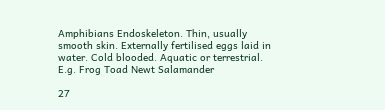Amphibians Endoskeleton. Thin, usually smooth skin. Externally fertilised eggs laid in water. Cold blooded. Aquatic or terrestrial. E.g. Frog Toad Newt Salamander

27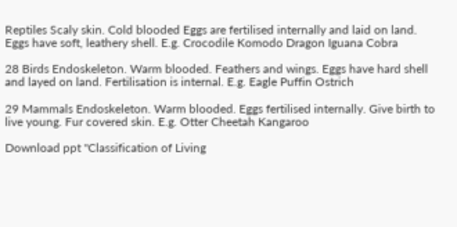Reptiles Scaly skin. Cold blooded Eggs are fertilised internally and laid on land. Eggs have soft, leathery shell. E.g. Crocodile Komodo Dragon Iguana Cobra

28 Birds Endoskeleton. Warm blooded. Feathers and wings. Eggs have hard shell and layed on land. Fertilisation is internal. E.g. Eagle Puffin Ostrich

29 Mammals Endoskeleton. Warm blooded. Eggs fertilised internally. Give birth to live young. Fur covered skin. E.g. Otter Cheetah Kangaroo

Download ppt "Classification of Living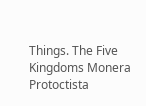Things. The Five Kingdoms Monera Protoctista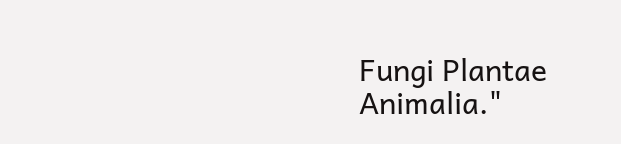Fungi Plantae Animalia."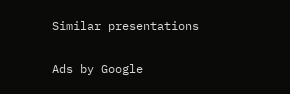Similar presentations

Ads by Google